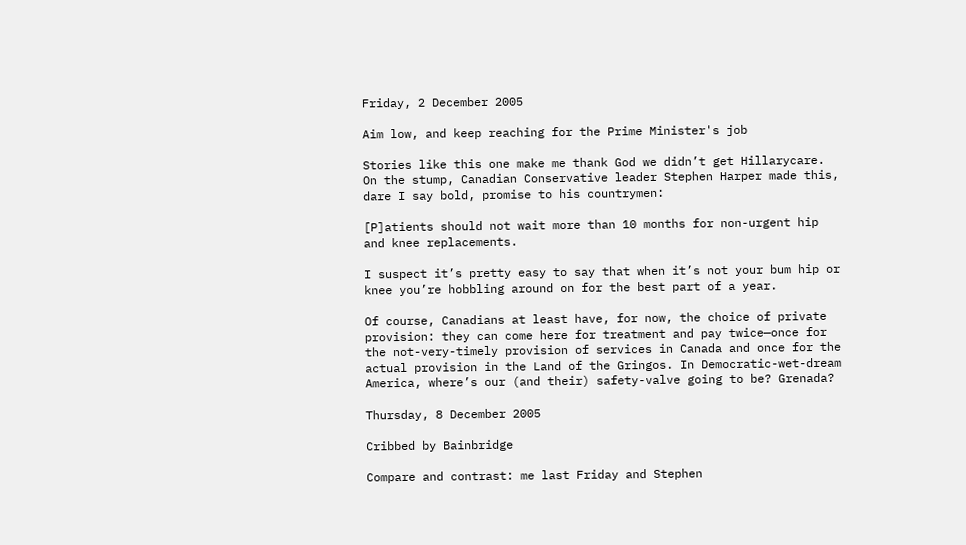Friday, 2 December 2005

Aim low, and keep reaching for the Prime Minister's job

Stories like this one make me thank God we didn’t get Hillarycare. On the stump, Canadian Conservative leader Stephen Harper made this, dare I say bold, promise to his countrymen:

[P]atients should not wait more than 10 months for non-urgent hip and knee replacements.

I suspect it’s pretty easy to say that when it’s not your bum hip or knee you’re hobbling around on for the best part of a year.

Of course, Canadians at least have, for now, the choice of private provision: they can come here for treatment and pay twice—once for the not-very-timely provision of services in Canada and once for the actual provision in the Land of the Gringos. In Democratic-wet-dream America, where’s our (and their) safety-valve going to be? Grenada?

Thursday, 8 December 2005

Cribbed by Bainbridge

Compare and contrast: me last Friday and Stephen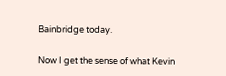Bainbridge today.

Now I get the sense of what Kevin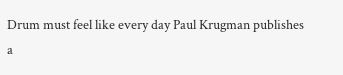Drum must feel like every day Paul Krugman publishes a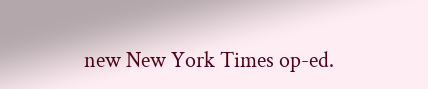new New York Times op-ed.